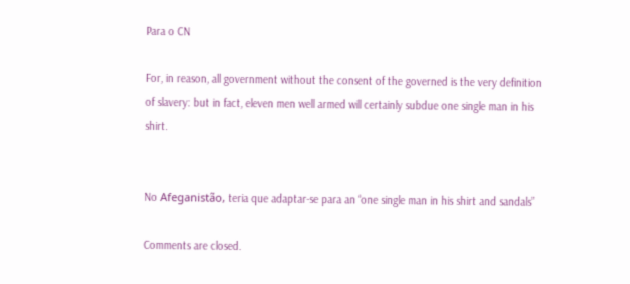Para o CN

For, in reason, all government without the consent of the governed is the very definition of slavery: but in fact, eleven men well armed will certainly subdue one single man in his shirt.


No Afeganistão, teria que adaptar-se para an “one single man in his shirt and sandals”

Comments are closed.